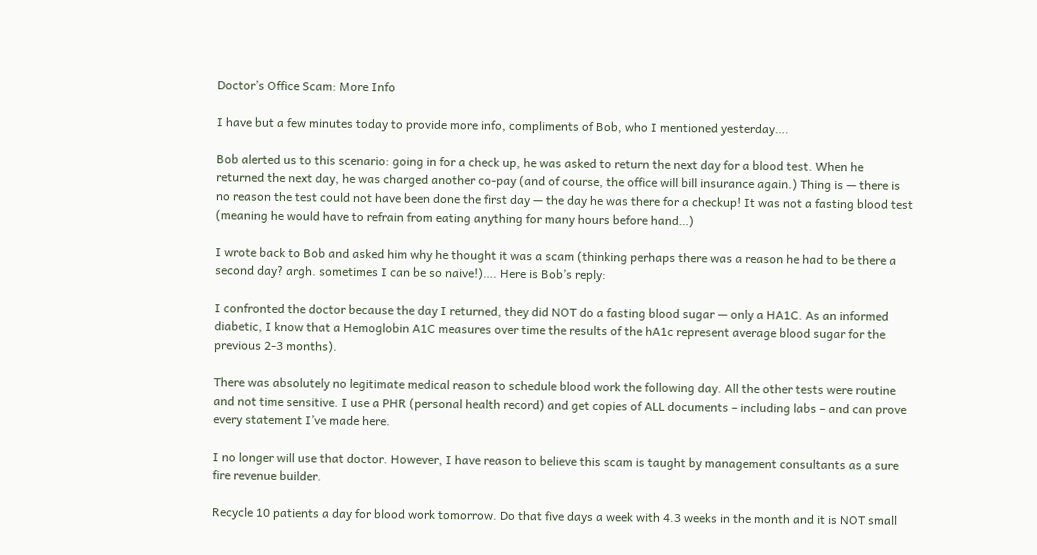Doctor’s Office Scam: More Info

I have but a few minutes today to provide more info, compliments of Bob, who I mentioned yesterday….

Bob alerted us to this scenario: going in for a check up, he was asked to return the next day for a blood test. When he returned the next day, he was charged another co-pay (and of course, the office will bill insurance again.) Thing is — there is no reason the test could not have been done the first day — the day he was there for a checkup! It was not a fasting blood test (meaning he would have to refrain from eating anything for many hours before hand…)

I wrote back to Bob and asked him why he thought it was a scam (thinking perhaps there was a reason he had to be there a second day? argh. sometimes I can be so naive!)…. Here is Bob’s reply:

I confronted the doctor because the day I returned, they did NOT do a fasting blood sugar — only a HA1C. As an informed diabetic, I know that a Hemoglobin A1C measures over time the results of the hA1c represent average blood sugar for the previous 2-3 months).

There was absolutely no legitimate medical reason to schedule blood work the following day. All the other tests were routine and not time sensitive. I use a PHR (personal health record) and get copies of ALL documents – including labs – and can prove every statement I’ve made here.

I no longer will use that doctor. However, I have reason to believe this scam is taught by management consultants as a sure fire revenue builder.

Recycle 10 patients a day for blood work tomorrow. Do that five days a week with 4.3 weeks in the month and it is NOT small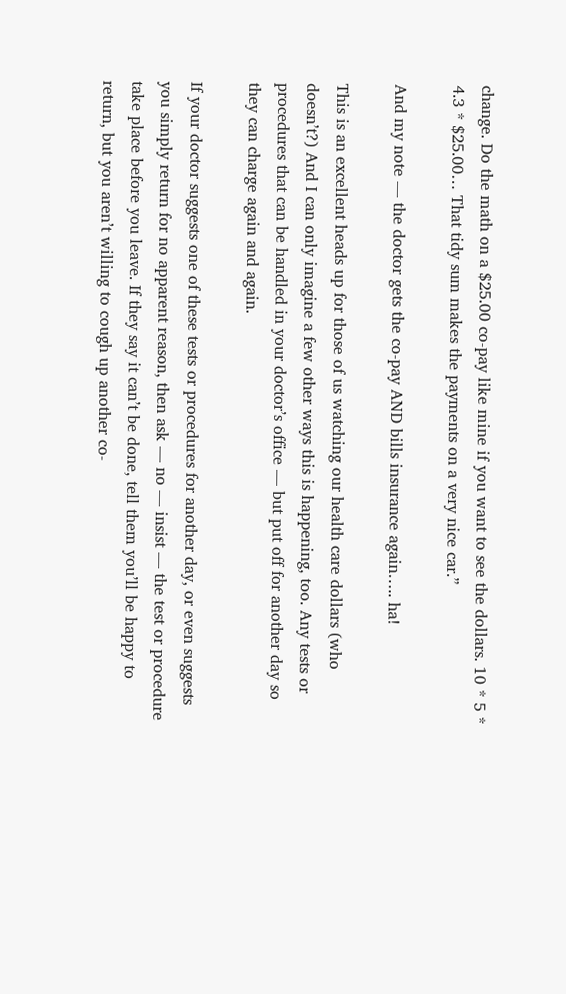change. Do the math on a $25.00 co-pay like mine if you want to see the dollars. 10 * 5 * 4.3 * $25.00… That tidy sum makes the payments on a very nice car.”

And my note — the doctor gets the co-pay AND bills insurance again….. ha!

This is an excellent heads up for those of us watching our health care dollars (who doesn’t?) And I can only imagine a few other ways this is happening, too. Any tests or procedures that can be handled in your doctor’s office — but put off for another day so they can charge again and again.

If your doctor suggests one of these tests or procedures for another day, or even suggests you simply return for no apparent reason, then ask — no — insist — the test or procedure take place before you leave. If they say it can’t be done, tell them you’ll be happy to return, but you aren’t willing to cough up another co-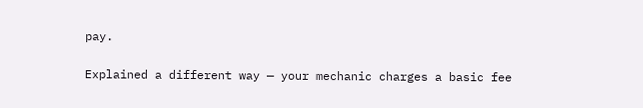pay.

Explained a different way — your mechanic charges a basic fee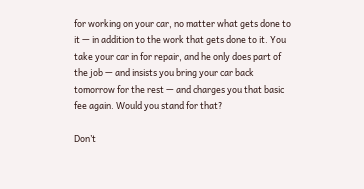for working on your car, no matter what gets done to it — in addition to the work that gets done to it. You take your car in for repair, and he only does part of the job — and insists you bring your car back tomorrow for the rest — and charges you that basic fee again. Would you stand for that?

Don’t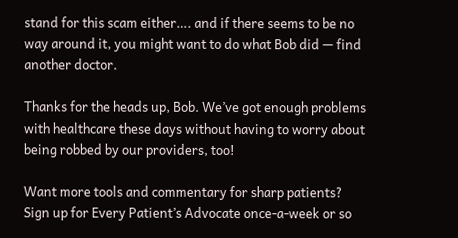stand for this scam either…. and if there seems to be no way around it, you might want to do what Bob did — find another doctor.

Thanks for the heads up, Bob. We’ve got enough problems with healthcare these days without having to worry about being robbed by our providers, too!

Want more tools and commentary for sharp patients?
Sign up for Every Patient’s Advocate once-a-week or so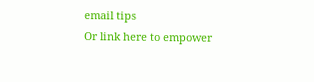email tips
Or link here to empower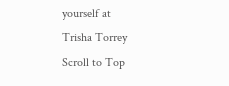yourself at
Trisha Torrey
Scroll to Top